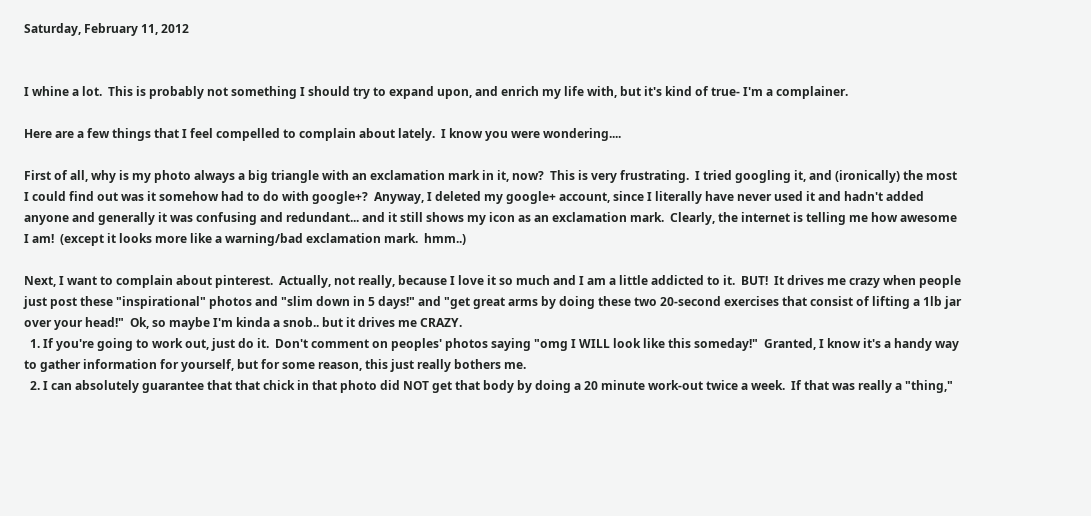Saturday, February 11, 2012


I whine a lot.  This is probably not something I should try to expand upon, and enrich my life with, but it's kind of true- I'm a complainer.

Here are a few things that I feel compelled to complain about lately.  I know you were wondering....

First of all, why is my photo always a big triangle with an exclamation mark in it, now?  This is very frustrating.  I tried googling it, and (ironically) the most I could find out was it somehow had to do with google+?  Anyway, I deleted my google+ account, since I literally have never used it and hadn't added anyone and generally it was confusing and redundant... and it still shows my icon as an exclamation mark.  Clearly, the internet is telling me how awesome I am!  (except it looks more like a warning/bad exclamation mark.  hmm..)

Next, I want to complain about pinterest.  Actually, not really, because I love it so much and I am a little addicted to it.  BUT!  It drives me crazy when people just post these "inspirational" photos and "slim down in 5 days!" and "get great arms by doing these two 20-second exercises that consist of lifting a 1lb jar over your head!"  Ok, so maybe I'm kinda a snob.. but it drives me CRAZY.
  1. If you're going to work out, just do it.  Don't comment on peoples' photos saying "omg I WILL look like this someday!"  Granted, I know it's a handy way to gather information for yourself, but for some reason, this just really bothers me.
  2. I can absolutely guarantee that that chick in that photo did NOT get that body by doing a 20 minute work-out twice a week.  If that was really a "thing,"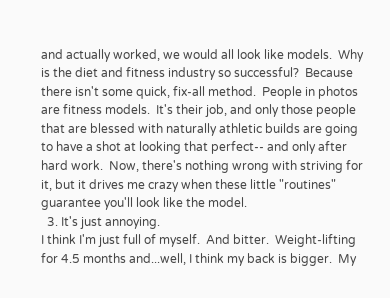and actually worked, we would all look like models.  Why is the diet and fitness industry so successful?  Because there isn't some quick, fix-all method.  People in photos are fitness models.  It's their job, and only those people that are blessed with naturally athletic builds are going to have a shot at looking that perfect-- and only after hard work.  Now, there's nothing wrong with striving for it, but it drives me crazy when these little "routines" guarantee you'll look like the model.
  3. It's just annoying.
I think I'm just full of myself.  And bitter.  Weight-lifting for 4.5 months and...well, I think my back is bigger.  My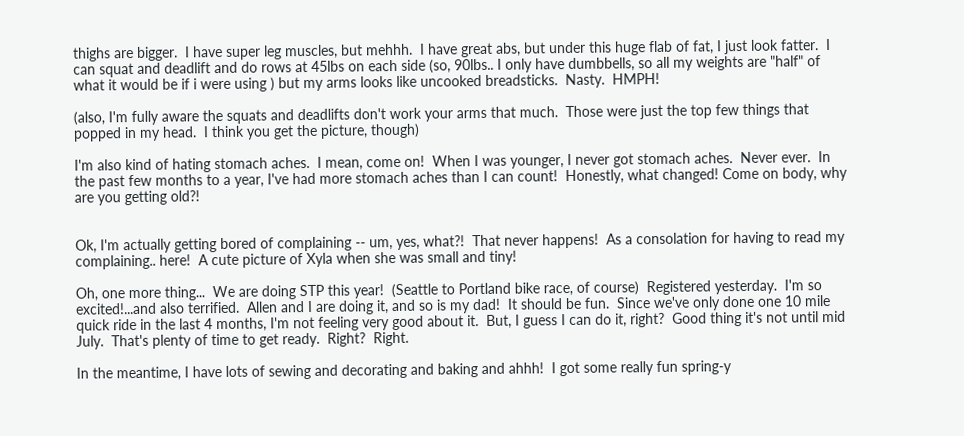thighs are bigger.  I have super leg muscles, but mehhh.  I have great abs, but under this huge flab of fat, I just look fatter.  I can squat and deadlift and do rows at 45lbs on each side (so, 90lbs.. I only have dumbbells, so all my weights are "half" of what it would be if i were using ) but my arms looks like uncooked breadsticks.  Nasty.  HMPH!

(also, I'm fully aware the squats and deadlifts don't work your arms that much.  Those were just the top few things that popped in my head.  I think you get the picture, though)

I'm also kind of hating stomach aches.  I mean, come on!  When I was younger, I never got stomach aches.  Never ever.  In the past few months to a year, I've had more stomach aches than I can count!  Honestly, what changed! Come on body, why are you getting old?!


Ok, I'm actually getting bored of complaining -- um, yes, what?!  That never happens!  As a consolation for having to read my complaining.. here!  A cute picture of Xyla when she was small and tiny!

Oh, one more thing...  We are doing STP this year!  (Seattle to Portland bike race, of course)  Registered yesterday.  I'm so excited!...and also terrified.  Allen and I are doing it, and so is my dad!  It should be fun.  Since we've only done one 10 mile quick ride in the last 4 months, I'm not feeling very good about it.  But, I guess I can do it, right?  Good thing it's not until mid July.  That's plenty of time to get ready.  Right?  Right.

In the meantime, I have lots of sewing and decorating and baking and ahhh!  I got some really fun spring-y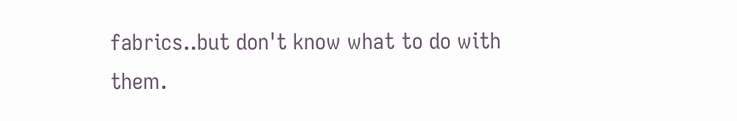fabrics..but don't know what to do with them.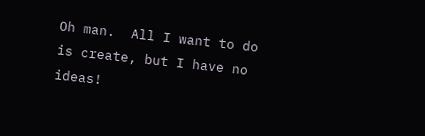Oh man.  All I want to do is create, but I have no ideas!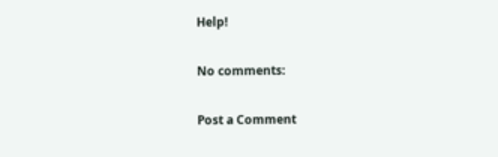Help!

No comments:

Post a Comment